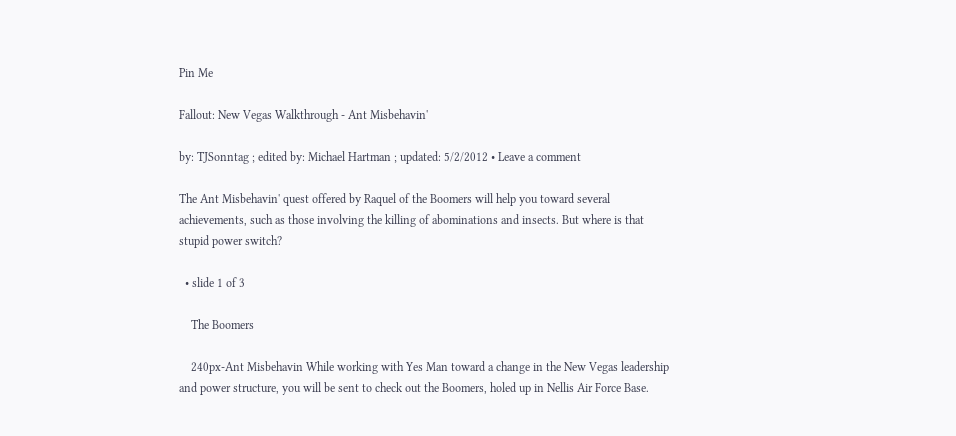Pin Me

Fallout: New Vegas Walkthrough - Ant Misbehavin'

by: TJSonntag ; edited by: Michael Hartman ; updated: 5/2/2012 • Leave a comment

The Ant Misbehavin' quest offered by Raquel of the Boomers will help you toward several achievements, such as those involving the killing of abominations and insects. But where is that stupid power switch?

  • slide 1 of 3

    The Boomers

    240px-Ant Misbehavin While working with Yes Man toward a change in the New Vegas leadership and power structure, you will be sent to check out the Boomers, holed up in Nellis Air Force Base.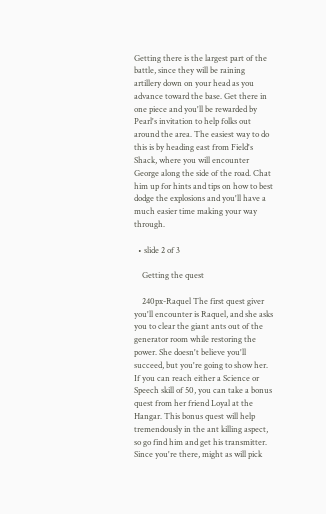Getting there is the largest part of the battle, since they will be raining artillery down on your head as you advance toward the base. Get there in one piece and you'll be rewarded by Pearl's invitation to help folks out around the area. The easiest way to do this is by heading east from Field's Shack, where you will encounter George along the side of the road. Chat him up for hints and tips on how to best dodge the explosions and you'll have a much easier time making your way through.

  • slide 2 of 3

    Getting the quest

    240px-Raquel The first quest giver you'll encounter is Raquel, and she asks you to clear the giant ants out of the generator room while restoring the power. She doesn't believe you'll succeed, but you're going to show her. If you can reach either a Science or Speech skill of 50, you can take a bonus quest from her friend Loyal at the Hangar. This bonus quest will help tremendously in the ant killing aspect, so go find him and get his transmitter. Since you're there, might as will pick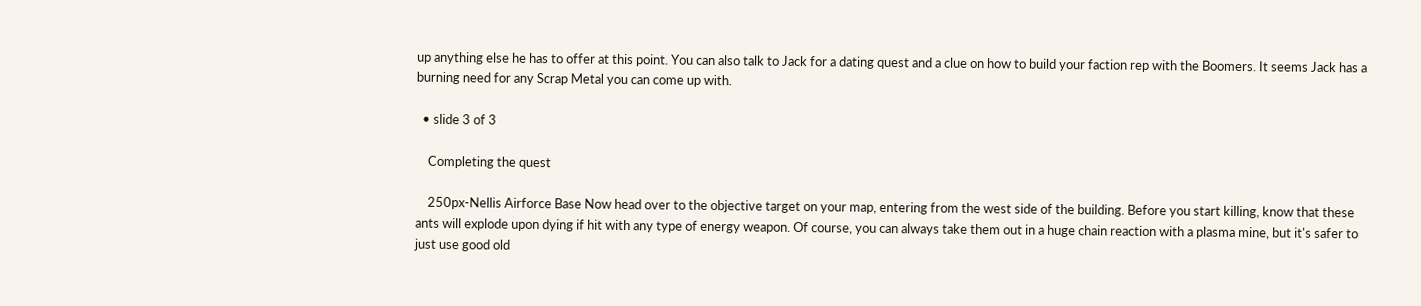up anything else he has to offer at this point. You can also talk to Jack for a dating quest and a clue on how to build your faction rep with the Boomers. It seems Jack has a burning need for any Scrap Metal you can come up with.

  • slide 3 of 3

    Completing the quest

    250px-Nellis Airforce Base Now head over to the objective target on your map, entering from the west side of the building. Before you start killing, know that these ants will explode upon dying if hit with any type of energy weapon. Of course, you can always take them out in a huge chain reaction with a plasma mine, but it's safer to just use good old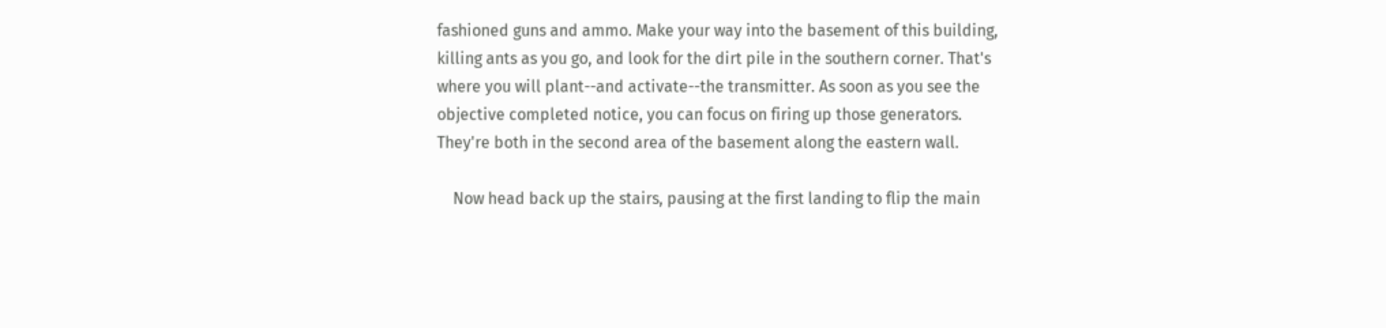fashioned guns and ammo. Make your way into the basement of this building, killing ants as you go, and look for the dirt pile in the southern corner. That's where you will plant--and activate--the transmitter. As soon as you see the objective completed notice, you can focus on firing up those generators. They're both in the second area of the basement along the eastern wall.

    Now head back up the stairs, pausing at the first landing to flip the main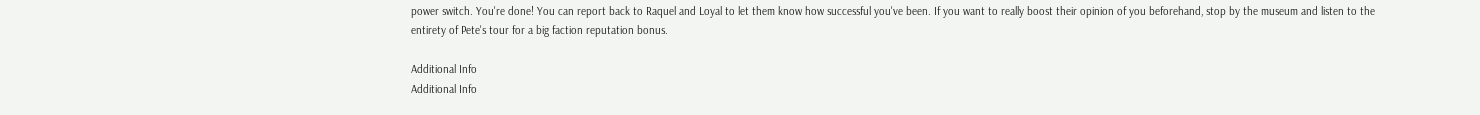power switch. You're done! You can report back to Raquel and Loyal to let them know how successful you've been. If you want to really boost their opinion of you beforehand, stop by the museum and listen to the entirety of Pete's tour for a big faction reputation bonus.

Additional Info
Additional Info